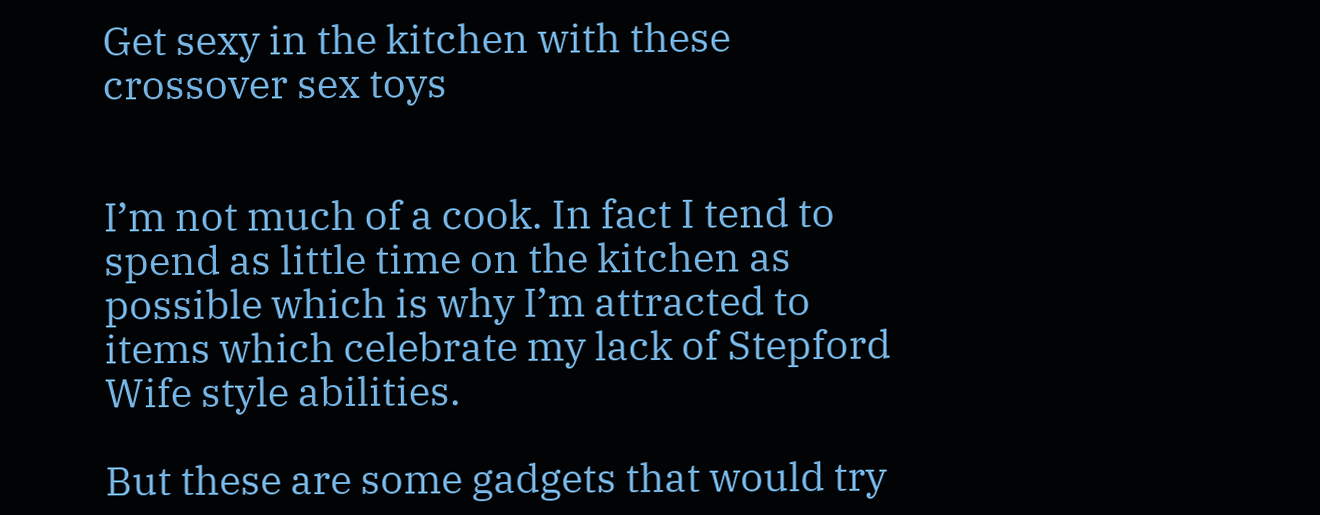Get sexy in the kitchen with these crossover sex toys


I’m not much of a cook. In fact I tend to spend as little time on the kitchen as possible which is why I’m attracted to items which celebrate my lack of Stepford Wife style abilities.

But these are some gadgets that would try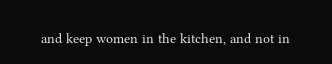and keep women in the kitchen, and not in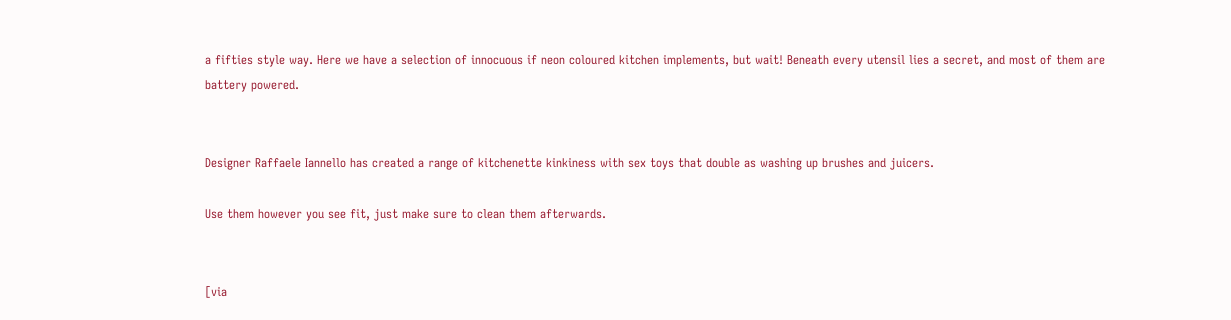a fifties style way. Here we have a selection of innocuous if neon coloured kitchen implements, but wait! Beneath every utensil lies a secret, and most of them are battery powered.


Designer Raffaele Iannello has created a range of kitchenette kinkiness with sex toys that double as washing up brushes and juicers.

Use them however you see fit, just make sure to clean them afterwards.


[via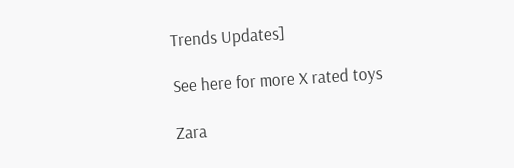Trends Updates]

See here for more X rated toys

Zara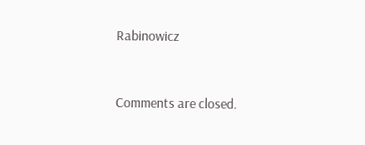Rabinowicz


Comments are closed.